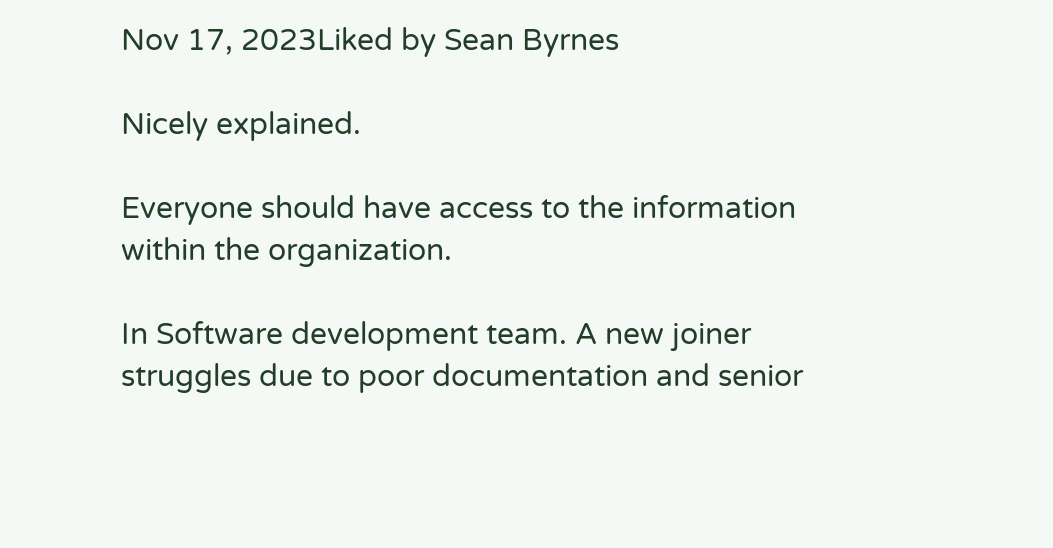Nov 17, 2023Liked by Sean Byrnes

Nicely explained.

Everyone should have access to the information within the organization.

In Software development team. A new joiner struggles due to poor documentation and senior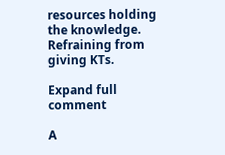resources holding the knowledge. Refraining from giving KTs.

Expand full comment

A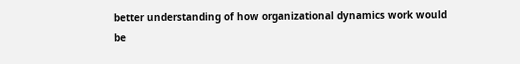better understanding of how organizational dynamics work would be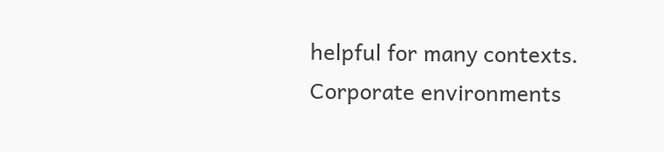helpful for many contexts. Corporate environments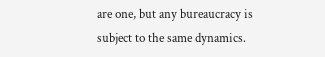are one, but any bureaucracy is subject to the same dynamics.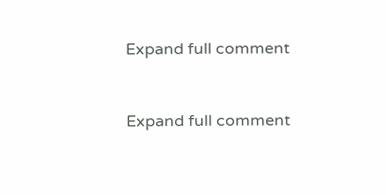Expand full comment


Expand full comment